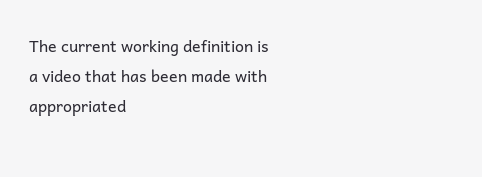The current working definition is a video that has been made with appropriated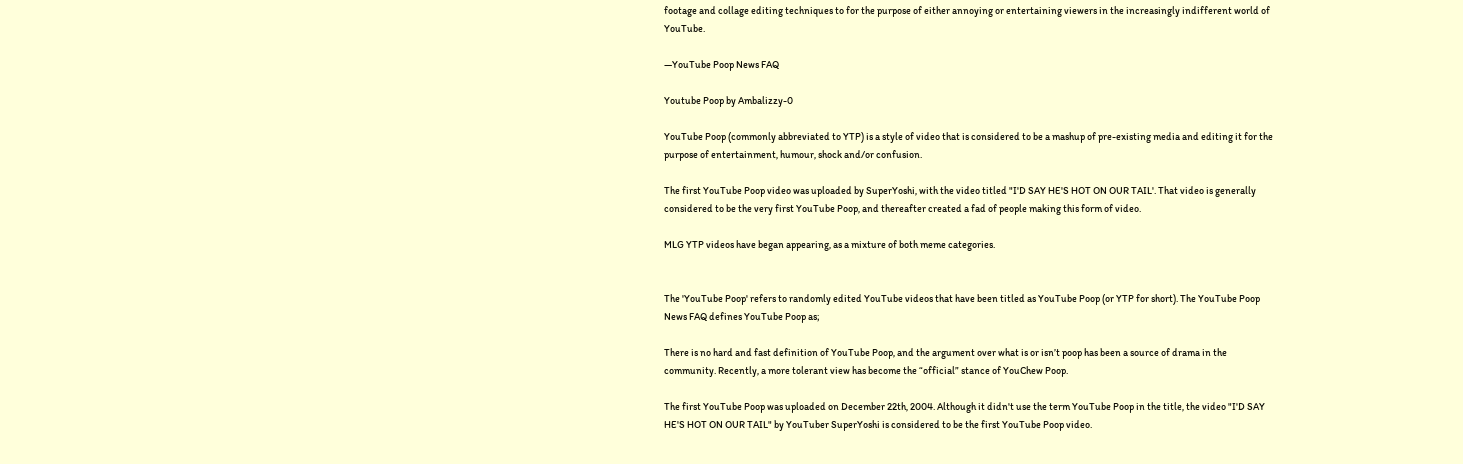footage and collage editing techniques to for the purpose of either annoying or entertaining viewers in the increasingly indifferent world of YouTube.

―YouTube Poop News FAQ

Youtube Poop by Ambalizzy-0

YouTube Poop (commonly abbreviated to YTP) is a style of video that is considered to be a mashup of pre-existing media and editing it for the purpose of entertainment, humour, shock and/or confusion.

The first YouTube Poop video was uploaded by SuperYoshi, with the video titled "I'D SAY HE'S HOT ON OUR TAIL'. That video is generally considered to be the very first YouTube Poop, and thereafter created a fad of people making this form of video.

MLG YTP videos have began appearing, as a mixture of both meme categories.


The 'YouTube Poop' refers to randomly edited YouTube videos that have been titled as YouTube Poop (or YTP for short). The YouTube Poop News FAQ defines YouTube Poop as;

There is no hard and fast definition of YouTube Poop, and the argument over what is or isn’t poop has been a source of drama in the community. Recently, a more tolerant view has become the “official” stance of YouChew Poop.

The first YouTube Poop was uploaded on December 22th, 2004. Although it didn't use the term YouTube Poop in the title, the video "I'D SAY HE'S HOT ON OUR TAIL" by YouTuber SuperYoshi is considered to be the first YouTube Poop video.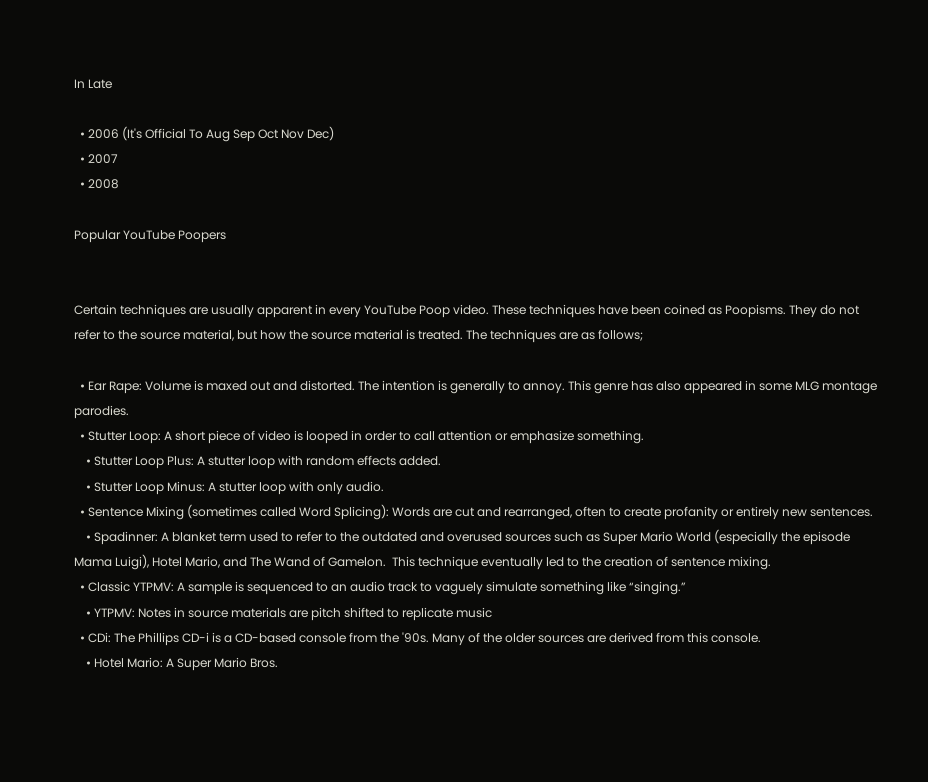In Late

  • 2006 (It's Official To Aug Sep Oct Nov Dec)
  • 2007
  • 2008

Popular YouTube Poopers


Certain techniques are usually apparent in every YouTube Poop video. These techniques have been coined as Poopisms. They do not refer to the source material, but how the source material is treated. The techniques are as follows;

  • Ear Rape: Volume is maxed out and distorted. The intention is generally to annoy. This genre has also appeared in some MLG montage parodies.
  • Stutter Loop: A short piece of video is looped in order to call attention or emphasize something.
    • Stutter Loop Plus: A stutter loop with random effects added.
    • Stutter Loop Minus: A stutter loop with only audio.
  • Sentence Mixing (sometimes called Word Splicing): Words are cut and rearranged, often to create profanity or entirely new sentences.
    • Spadinner: A blanket term used to refer to the outdated and overused sources such as Super Mario World (especially the episode Mama Luigi), Hotel Mario, and The Wand of Gamelon.  This technique eventually led to the creation of sentence mixing.
  • Classic YTPMV: A sample is sequenced to an audio track to vaguely simulate something like “singing.”
    • YTPMV: Notes in source materials are pitch shifted to replicate music
  • CDi: The Phillips CD-i is a CD-based console from the '90s. Many of the older sources are derived from this console.
    • Hotel Mario: A Super Mario Bros.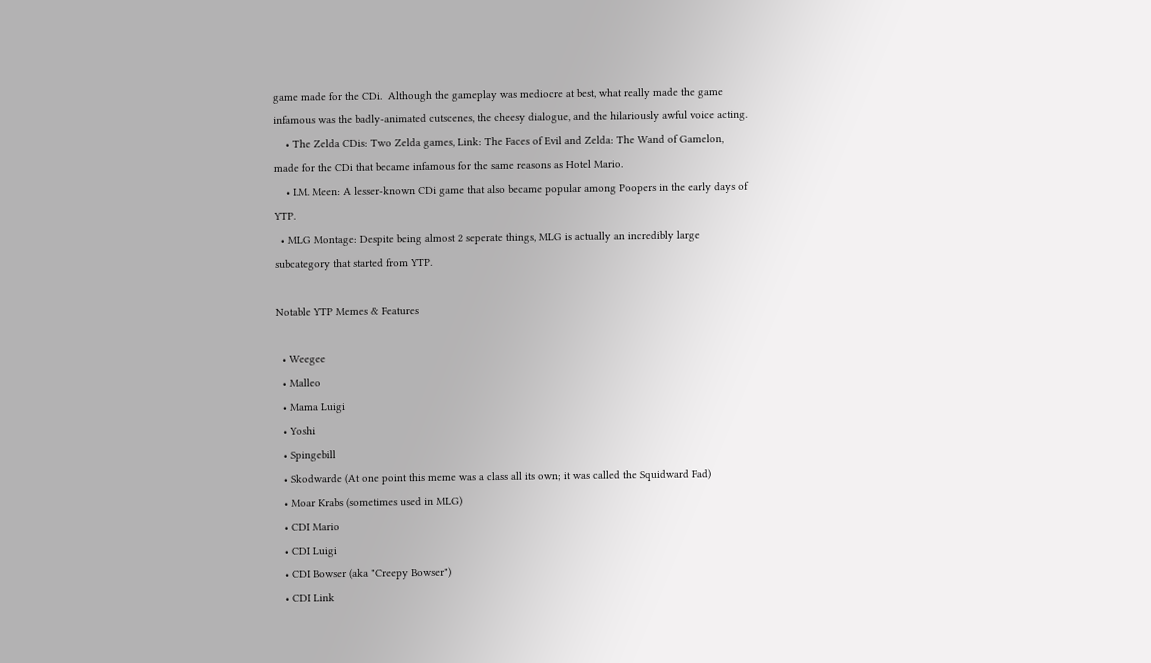game made for the CDi.  Although the gameplay was mediocre at best, what really made the game infamous was the badly-animated cutscenes, the cheesy dialogue, and the hilariously awful voice acting.
    • The Zelda CDis: Two Zelda games, Link: The Faces of Evil and Zelda: The Wand of Gamelon, made for the CDi that became infamous for the same reasons as Hotel Mario.
    • I.M. Meen: A lesser-known CDi game that also became popular among Poopers in the early days of YTP.
  • MLG Montage: Despite being almost 2 seperate things, MLG is actually an incredibly large subcategory that started from YTP.

Notable YTP Memes & Features

  • Weegee
  • Malleo
  • Mama Luigi
  • Yoshi
  • Spingebill
  • Skodwarde (At one point this meme was a class all its own; it was called the Squidward Fad)
  • Moar Krabs (sometimes used in MLG)
  • CDI Mario
  • CDI Luigi
  • CDI Bowser (aka "Creepy Bowser")
  • CDI Link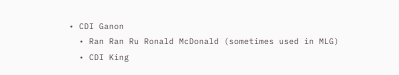• CDI Ganon
  • Ran Ran Ru Ronald McDonald (sometimes used in MLG)
  • CDI King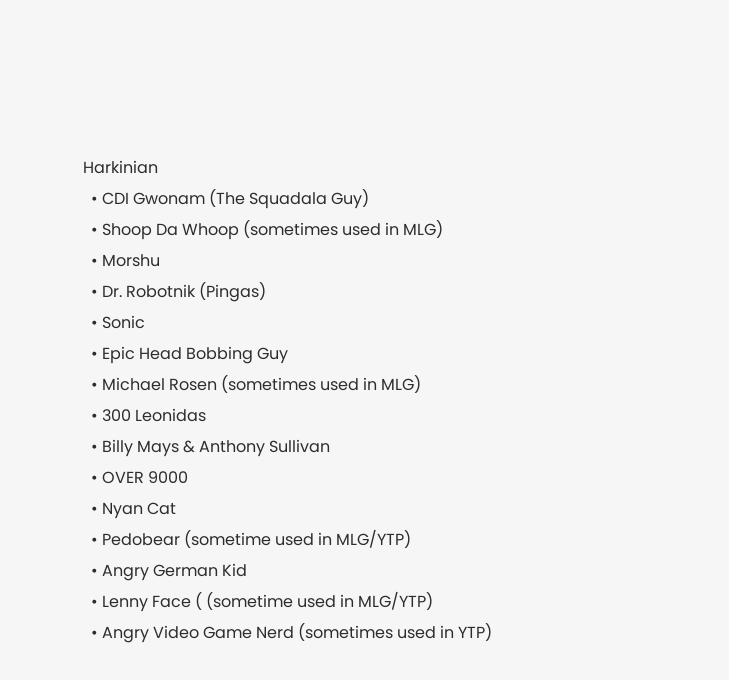Harkinian
  • CDI Gwonam (The Squadala Guy)
  • Shoop Da Whoop (sometimes used in MLG)
  • Morshu
  • Dr. Robotnik (Pingas)
  • Sonic
  • Epic Head Bobbing Guy
  • Michael Rosen (sometimes used in MLG)
  • 300 Leonidas
  • Billy Mays & Anthony Sullivan
  • OVER 9000
  • Nyan Cat
  • Pedobear (sometime used in MLG/YTP)
  • Angry German Kid
  • Lenny Face ( (sometime used in MLG/YTP)
  • Angry Video Game Nerd (sometimes used in YTP)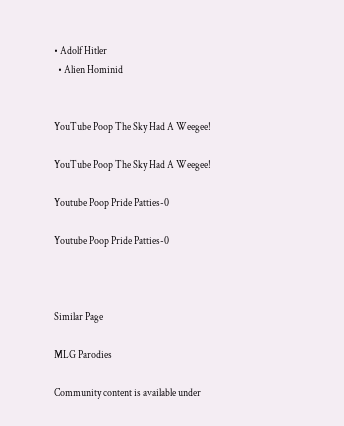• Adolf Hitler
  • Alien Hominid


YouTube Poop The Sky Had A Weegee!

YouTube Poop The Sky Had A Weegee!

Youtube Poop Pride Patties-0

Youtube Poop Pride Patties-0



Similar Page

MLG Parodies

Community content is available under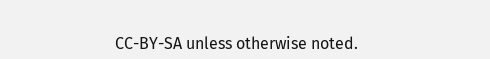CC-BY-SA unless otherwise noted.